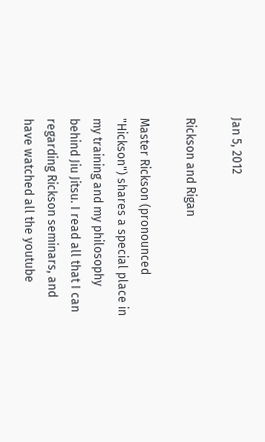Jan 5, 2012

Rickson and Rigan

Master Rickson (pronounced "Hickson") shares a special place in my training and my philosophy behind Jiu Jitsu. I read all that I can regarding Rickson seminars, and have watched all the youtube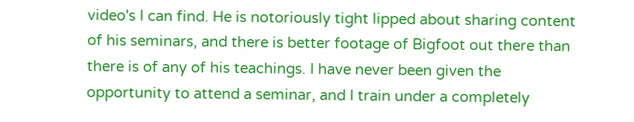video's I can find. He is notoriously tight lipped about sharing content of his seminars, and there is better footage of Bigfoot out there than there is of any of his teachings. I have never been given the opportunity to attend a seminar, and I train under a completely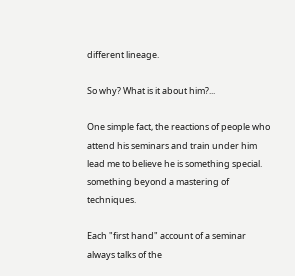different lineage.

So why? What is it about him?...

One simple fact, the reactions of people who attend his seminars and train under him lead me to believe he is something special. something beyond a mastering of techniques.

Each "first hand" account of a seminar always talks of the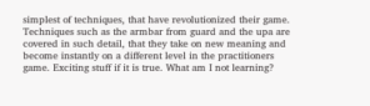simplest of techniques, that have revolutionized their game. Techniques such as the armbar from guard and the upa are covered in such detail, that they take on new meaning and become instantly on a different level in the practitioners game. Exciting stuff if it is true. What am I not learning?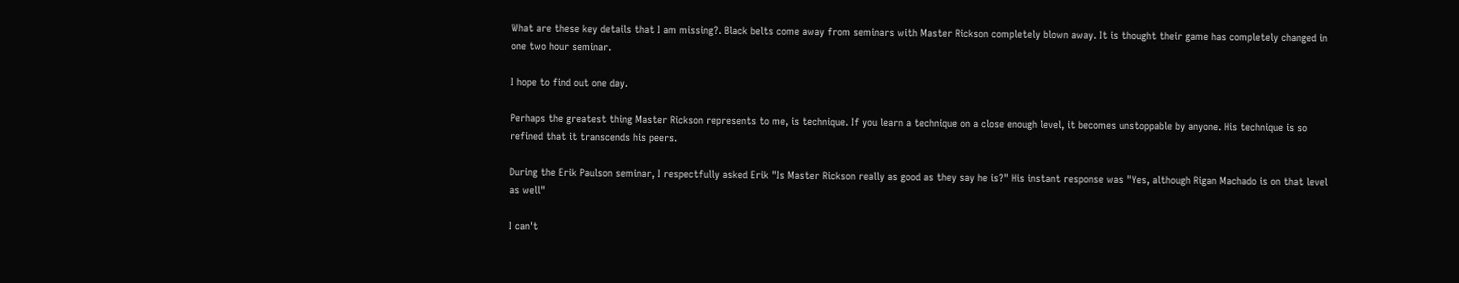What are these key details that I am missing?. Black belts come away from seminars with Master Rickson completely blown away. It is thought their game has completely changed in one two hour seminar.

I hope to find out one day.

Perhaps the greatest thing Master Rickson represents to me, is technique. If you learn a technique on a close enough level, it becomes unstoppable by anyone. His technique is so refined that it transcends his peers.

During the Erik Paulson seminar, I respectfully asked Erik "Is Master Rickson really as good as they say he is?" His instant response was "Yes, although Rigan Machado is on that level as well"

I can't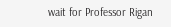wait for Professor Rigan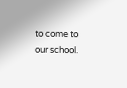to come to our school.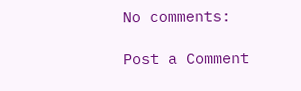No comments:

Post a Comment